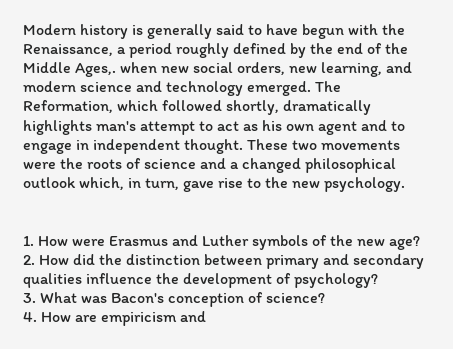Modern history is generally said to have begun with the Renaissance, a period roughly defined by the end of the Middle Ages,. when new social orders, new learning, and modern science and technology emerged. The Reformation, which followed shortly, dramatically highlights man's attempt to act as his own agent and to engage in independent thought. These two movements were the roots of science and a changed philosophical outlook which, in turn, gave rise to the new psychology.


1. How were Erasmus and Luther symbols of the new age?
2. How did the distinction between primary and secondary qualities influence the development of psychology?
3. What was Bacon's conception of science?
4. How are empiricism and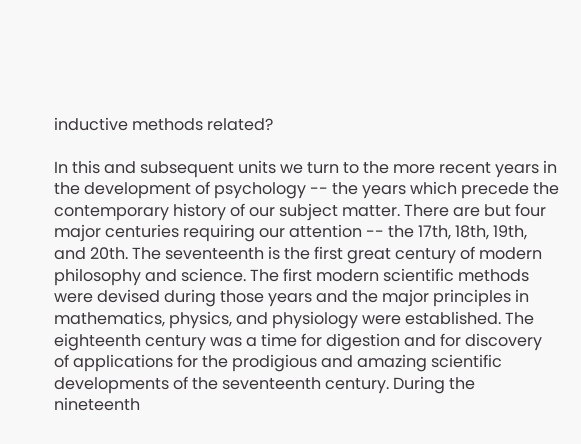inductive methods related?

In this and subsequent units we turn to the more recent years in the development of psychology -- the years which precede the contemporary history of our subject matter. There are but four major centuries requiring our attention -- the 17th, 18th, 19th, and 20th. The seventeenth is the first great century of modern philosophy and science. The first modern scientific methods were devised during those years and the major principles in mathematics, physics, and physiology were established. The eighteenth century was a time for digestion and for discovery of applications for the prodigious and amazing scientific developments of the seventeenth century. During the nineteenth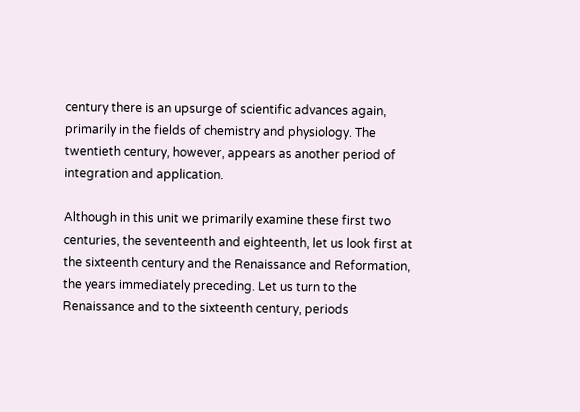century there is an upsurge of scientific advances again, primarily in the fields of chemistry and physiology. The twentieth century, however, appears as another period of integration and application.

Although in this unit we primarily examine these first two centuries, the seventeenth and eighteenth, let us look first at the sixteenth century and the Renaissance and Reformation, the years immediately preceding. Let us turn to the Renaissance and to the sixteenth century, periods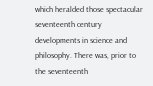which heralded those spectacular seventeenth century developments in science and philosophy. There was, prior to the seventeenth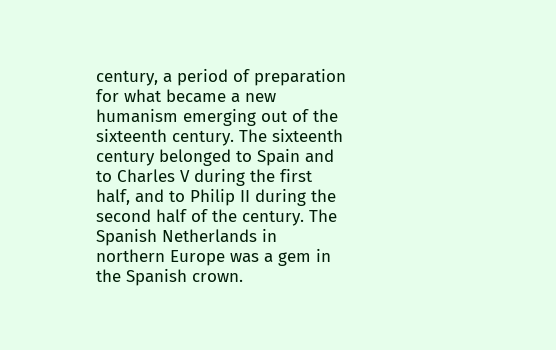century, a period of preparation for what became a new humanism emerging out of the sixteenth century. The sixteenth century belonged to Spain and to Charles V during the first half, and to Philip II during the second half of the century. The Spanish Netherlands in northern Europe was a gem in the Spanish crown.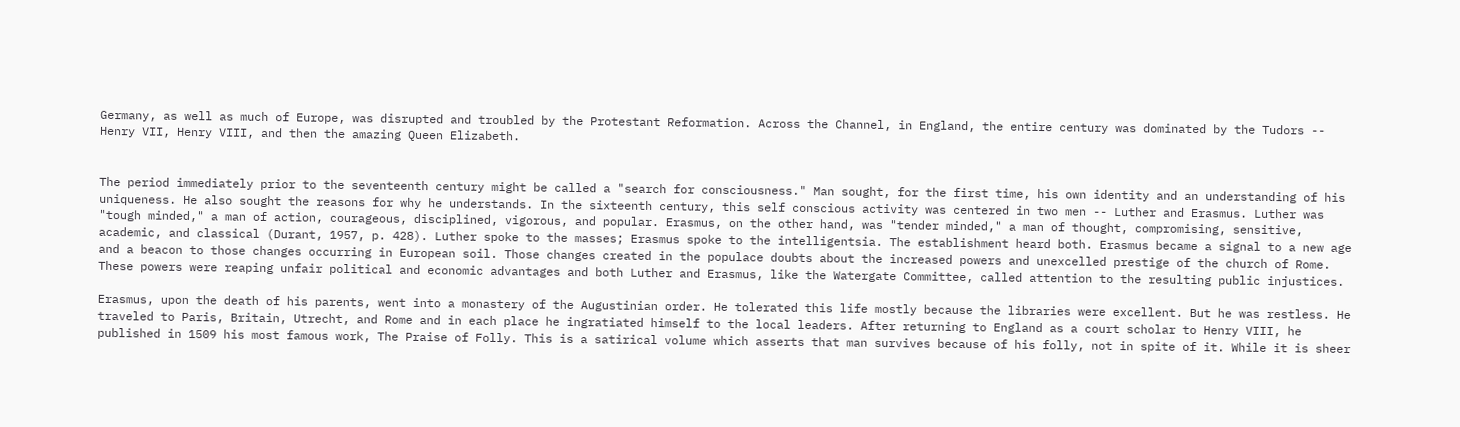Germany, as well as much of Europe, was disrupted and troubled by the Protestant Reformation. Across the Channel, in England, the entire century was dominated by the Tudors -- Henry VII, Henry VIII, and then the amazing Queen Elizabeth.


The period immediately prior to the seventeenth century might be called a "search for consciousness." Man sought, for the first time, his own identity and an understanding of his uniqueness. He also sought the reasons for why he understands. In the sixteenth century, this self conscious activity was centered in two men -- Luther and Erasmus. Luther was "tough minded," a man of action, courageous, disciplined, vigorous, and popular. Erasmus, on the other hand, was "tender minded," a man of thought, compromising, sensitive, academic, and classical (Durant, 1957, p. 428). Luther spoke to the masses; Erasmus spoke to the intelligentsia. The establishment heard both. Erasmus became a signal to a new age and a beacon to those changes occurring in European soil. Those changes created in the populace doubts about the increased powers and unexcelled prestige of the church of Rome. These powers were reaping unfair political and economic advantages and both Luther and Erasmus, like the Watergate Committee, called attention to the resulting public injustices.

Erasmus, upon the death of his parents, went into a monastery of the Augustinian order. He tolerated this life mostly because the libraries were excellent. But he was restless. He traveled to Paris, Britain, Utrecht, and Rome and in each place he ingratiated himself to the local leaders. After returning to England as a court scholar to Henry VIII, he published in 1509 his most famous work, The Praise of Folly. This is a satirical volume which asserts that man survives because of his folly, not in spite of it. While it is sheer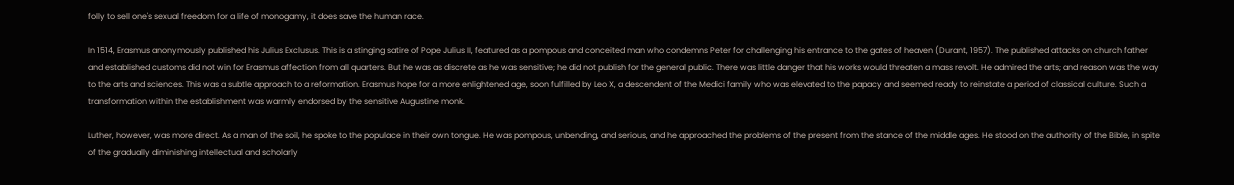folly to sell one's sexual freedom for a life of monogamy, it does save the human race.

In 1514, Erasmus anonymously published his Julius Exclusus. This is a stinging satire of Pope Julius II, featured as a pompous and conceited man who condemns Peter for challenging his entrance to the gates of heaven (Durant, 1957). The published attacks on church father and established customs did not win for Erasmus affection from all quarters. But he was as discrete as he was sensitive; he did not publish for the general public. There was little danger that his works would threaten a mass revolt. He admired the arts; and reason was the way to the arts and sciences. This was a subtle approach to a reformation. Erasmus hope for a more enlightened age, soon fulfilled by Leo X, a descendent of the Medici family who was elevated to the papacy and seemed ready to reinstate a period of classical culture. Such a transformation within the establishment was warmly endorsed by the sensitive Augustine monk.

Luther, however, was more direct. As a man of the soil, he spoke to the populace in their own tongue. He was pompous, unbending, and serious, and he approached the problems of the present from the stance of the middle ages. He stood on the authority of the Bible, in spite of the gradually diminishing intellectual and scholarly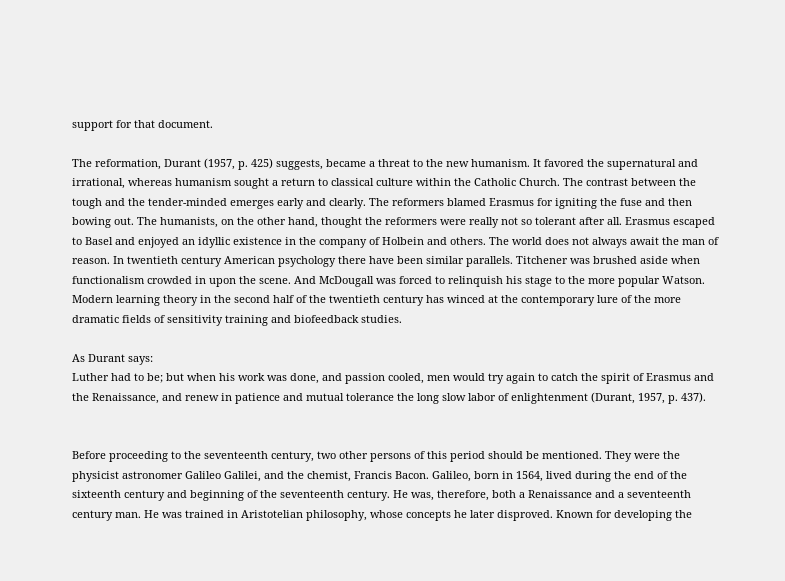support for that document.

The reformation, Durant (1957, p. 425) suggests, became a threat to the new humanism. It favored the supernatural and irrational, whereas humanism sought a return to classical culture within the Catholic Church. The contrast between the tough and the tender-minded emerges early and clearly. The reformers blamed Erasmus for igniting the fuse and then bowing out. The humanists, on the other hand, thought the reformers were really not so tolerant after all. Erasmus escaped to Basel and enjoyed an idyllic existence in the company of Holbein and others. The world does not always await the man of reason. In twentieth century American psychology there have been similar parallels. Titchener was brushed aside when functionalism crowded in upon the scene. And McDougall was forced to relinquish his stage to the more popular Watson. Modern learning theory in the second half of the twentieth century has winced at the contemporary lure of the more dramatic fields of sensitivity training and biofeedback studies.

As Durant says:
Luther had to be; but when his work was done, and passion cooled, men would try again to catch the spirit of Erasmus and the Renaissance, and renew in patience and mutual tolerance the long slow labor of enlightenment (Durant, 1957, p. 437).


Before proceeding to the seventeenth century, two other persons of this period should be mentioned. They were the physicist astronomer Galileo Galilei, and the chemist, Francis Bacon. Galileo, born in 1564, lived during the end of the sixteenth century and beginning of the seventeenth century. He was, therefore, both a Renaissance and a seventeenth century man. He was trained in Aristotelian philosophy, whose concepts he later disproved. Known for developing the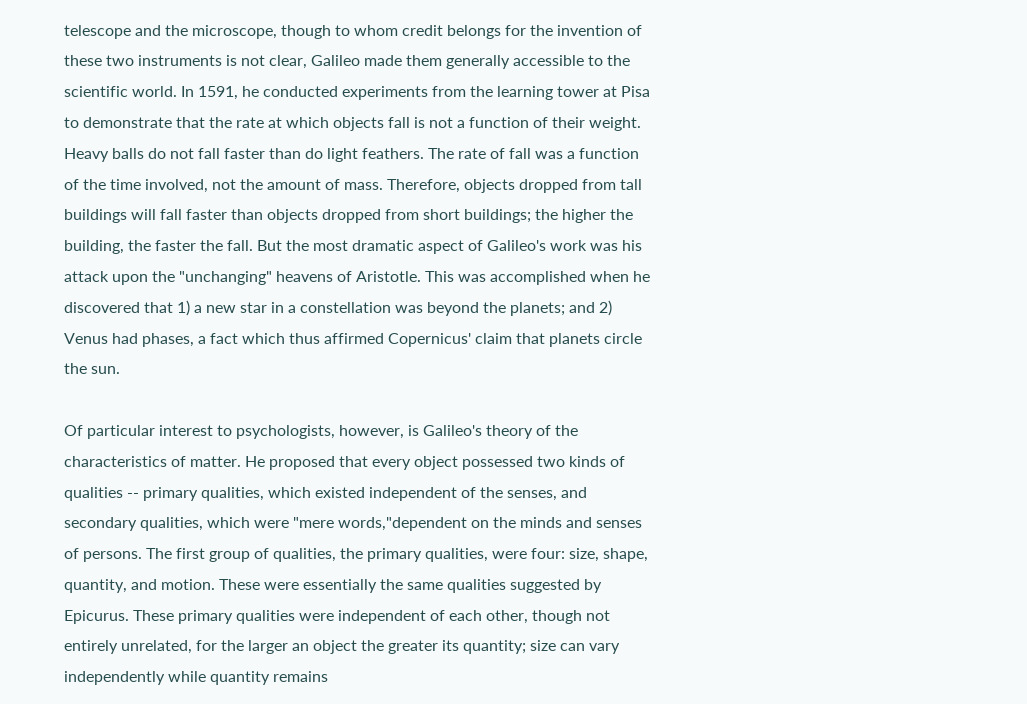telescope and the microscope, though to whom credit belongs for the invention of these two instruments is not clear, Galileo made them generally accessible to the scientific world. In 1591, he conducted experiments from the learning tower at Pisa to demonstrate that the rate at which objects fall is not a function of their weight. Heavy balls do not fall faster than do light feathers. The rate of fall was a function of the time involved, not the amount of mass. Therefore, objects dropped from tall buildings will fall faster than objects dropped from short buildings; the higher the building, the faster the fall. But the most dramatic aspect of Galileo's work was his attack upon the "unchanging" heavens of Aristotle. This was accomplished when he discovered that 1) a new star in a constellation was beyond the planets; and 2) Venus had phases, a fact which thus affirmed Copernicus' claim that planets circle the sun.

Of particular interest to psychologists, however, is Galileo's theory of the characteristics of matter. He proposed that every object possessed two kinds of qualities -- primary qualities, which existed independent of the senses, and secondary qualities, which were "mere words,"dependent on the minds and senses of persons. The first group of qualities, the primary qualities, were four: size, shape, quantity, and motion. These were essentially the same qualities suggested by Epicurus. These primary qualities were independent of each other, though not entirely unrelated, for the larger an object the greater its quantity; size can vary independently while quantity remains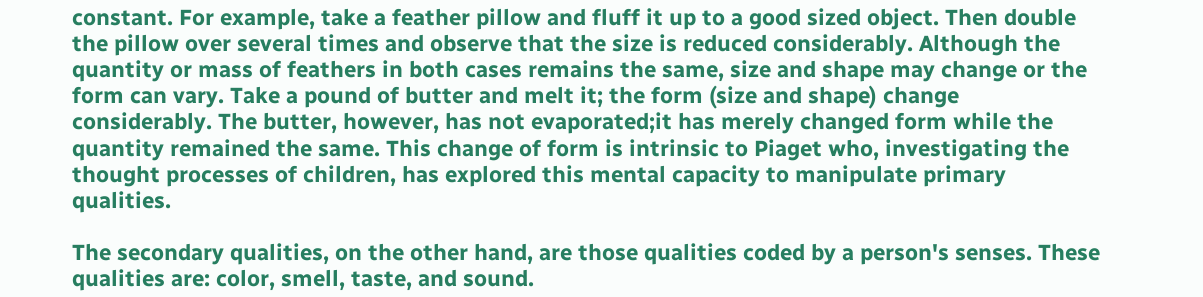constant. For example, take a feather pillow and fluff it up to a good sized object. Then double the pillow over several times and observe that the size is reduced considerably. Although the quantity or mass of feathers in both cases remains the same, size and shape may change or the form can vary. Take a pound of butter and melt it; the form (size and shape) change considerably. The butter, however, has not evaporated;it has merely changed form while the quantity remained the same. This change of form is intrinsic to Piaget who, investigating the thought processes of children, has explored this mental capacity to manipulate primary qualities.

The secondary qualities, on the other hand, are those qualities coded by a person's senses. These qualities are: color, smell, taste, and sound.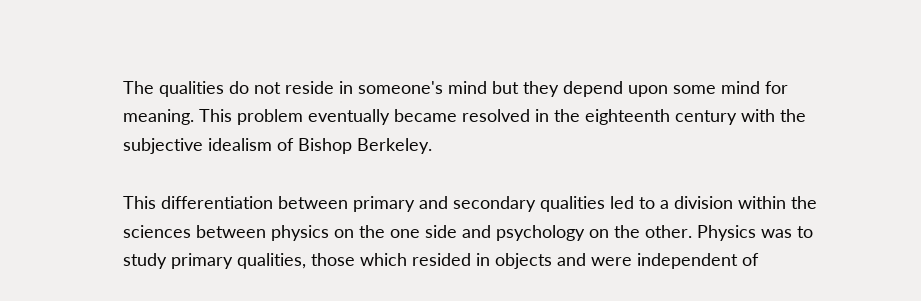The qualities do not reside in someone's mind but they depend upon some mind for meaning. This problem eventually became resolved in the eighteenth century with the subjective idealism of Bishop Berkeley.

This differentiation between primary and secondary qualities led to a division within the sciences between physics on the one side and psychology on the other. Physics was to study primary qualities, those which resided in objects and were independent of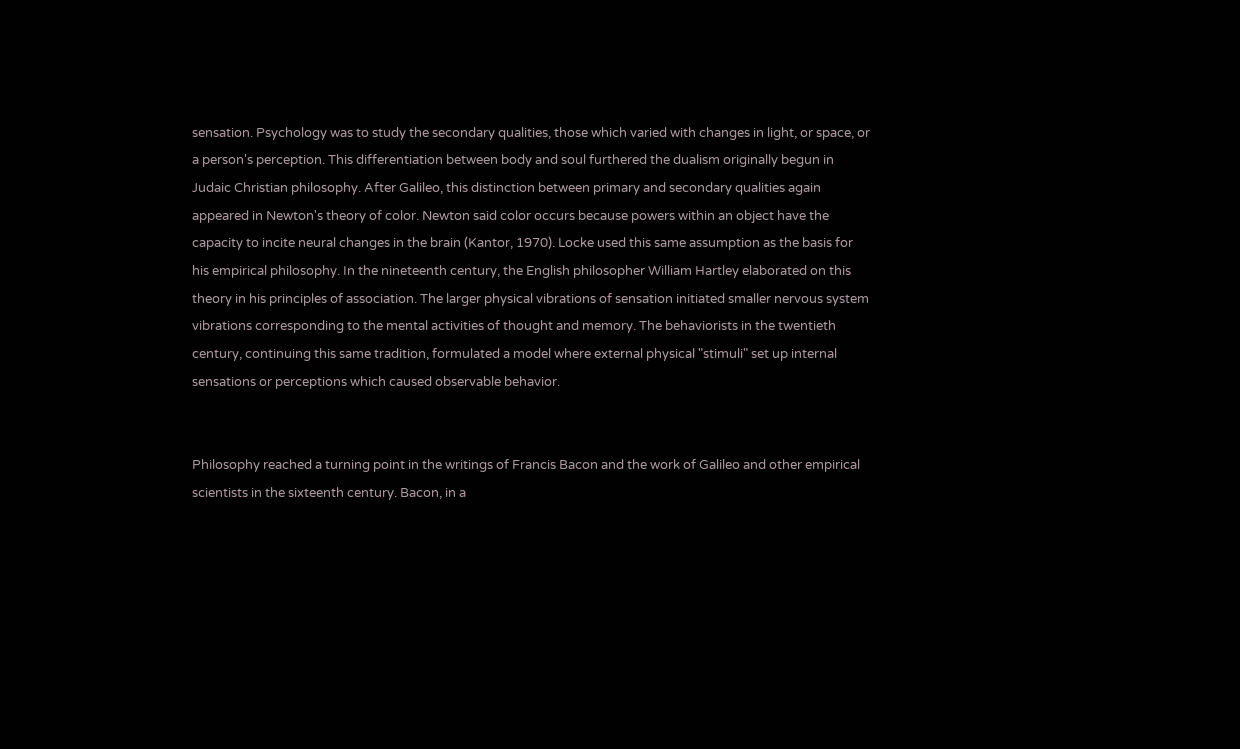sensation. Psychology was to study the secondary qualities, those which varied with changes in light, or space, or a person's perception. This differentiation between body and soul furthered the dualism originally begun in Judaic Christian philosophy. After Galileo, this distinction between primary and secondary qualities again appeared in Newton's theory of color. Newton said color occurs because powers within an object have the capacity to incite neural changes in the brain (Kantor, 1970). Locke used this same assumption as the basis for his empirical philosophy. In the nineteenth century, the English philosopher William Hartley elaborated on this theory in his principles of association. The larger physical vibrations of sensation initiated smaller nervous system vibrations corresponding to the mental activities of thought and memory. The behaviorists in the twentieth century, continuing this same tradition, formulated a model where external physical "stimuli" set up internal sensations or perceptions which caused observable behavior.


Philosophy reached a turning point in the writings of Francis Bacon and the work of Galileo and other empirical scientists in the sixteenth century. Bacon, in a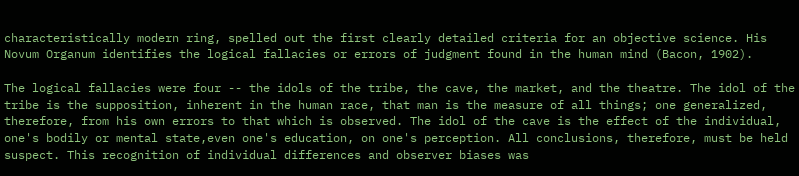characteristically modern ring, spelled out the first clearly detailed criteria for an objective science. His Novum Organum identifies the logical fallacies or errors of judgment found in the human mind (Bacon, 1902).

The logical fallacies were four -- the idols of the tribe, the cave, the market, and the theatre. The idol of the tribe is the supposition, inherent in the human race, that man is the measure of all things; one generalized, therefore, from his own errors to that which is observed. The idol of the cave is the effect of the individual, one's bodily or mental state,even one's education, on one's perception. All conclusions, therefore, must be held suspect. This recognition of individual differences and observer biases was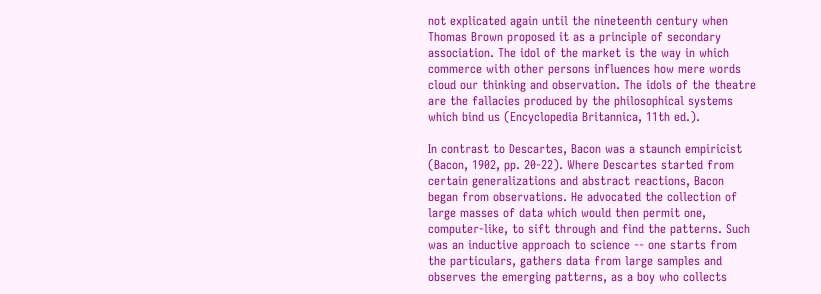not explicated again until the nineteenth century when Thomas Brown proposed it as a principle of secondary association. The idol of the market is the way in which commerce with other persons influences how mere words cloud our thinking and observation. The idols of the theatre are the fallacies produced by the philosophical systems which bind us (Encyclopedia Britannica, 11th ed.).

In contrast to Descartes, Bacon was a staunch empiricist (Bacon, 1902, pp. 20-22). Where Descartes started from certain generalizations and abstract reactions, Bacon began from observations. He advocated the collection of large masses of data which would then permit one, computer-like, to sift through and find the patterns. Such was an inductive approach to science -- one starts from the particulars, gathers data from large samples and observes the emerging patterns, as a boy who collects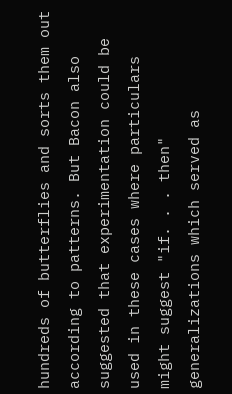hundreds of butterflies and sorts them out according to patterns. But Bacon also suggested that experimentation could be used in these cases where particulars might suggest "if. . . then" generalizations which served as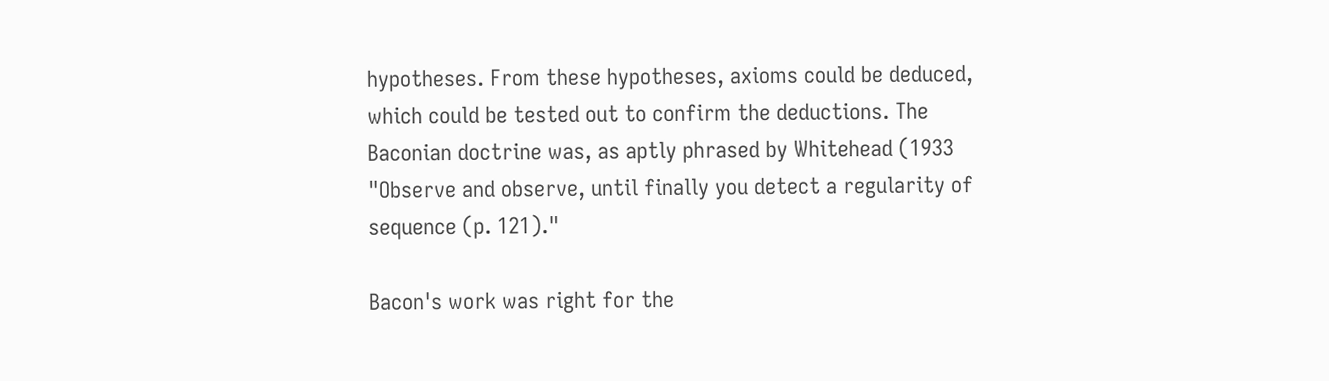hypotheses. From these hypotheses, axioms could be deduced, which could be tested out to confirm the deductions. The Baconian doctrine was, as aptly phrased by Whitehead (1933 "Observe and observe, until finally you detect a regularity of sequence (p. 121)."

Bacon's work was right for the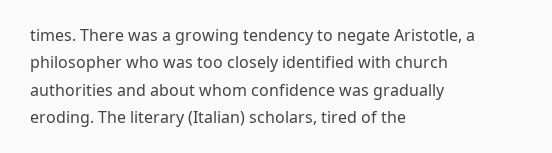times. There was a growing tendency to negate Aristotle, a philosopher who was too closely identified with church authorities and about whom confidence was gradually eroding. The literary (Italian) scholars, tired of the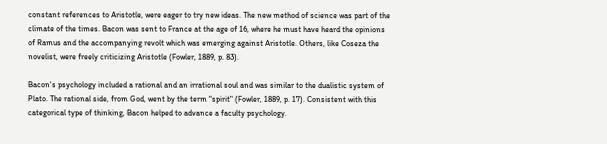constant references to Aristotle, were eager to try new ideas. The new method of science was part of the climate of the times. Bacon was sent to France at the age of 16, where he must have heard the opinions of Ramus and the accompanying revolt which was emerging against Aristotle. Others, like Coseza the novelist, were freely criticizing Aristotle (Fowler, 1889, p. 83).

Bacon's psychology included a rational and an irrational soul and was similar to the dualistic system of Plato. The rational side, from God, went by the term "spirit" (Fowler, 1889, p. 17). Consistent with this categorical type of thinking, Bacon helped to advance a faculty psychology.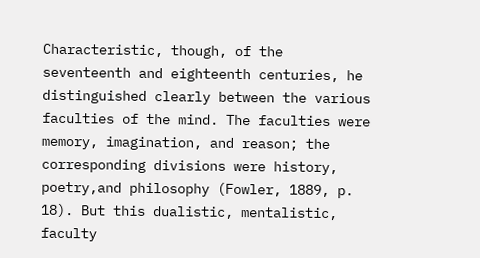Characteristic, though, of the seventeenth and eighteenth centuries, he distinguished clearly between the various faculties of the mind. The faculties were memory, imagination, and reason; the corresponding divisions were history, poetry,and philosophy (Fowler, 1889, p. 18). But this dualistic, mentalistic, faculty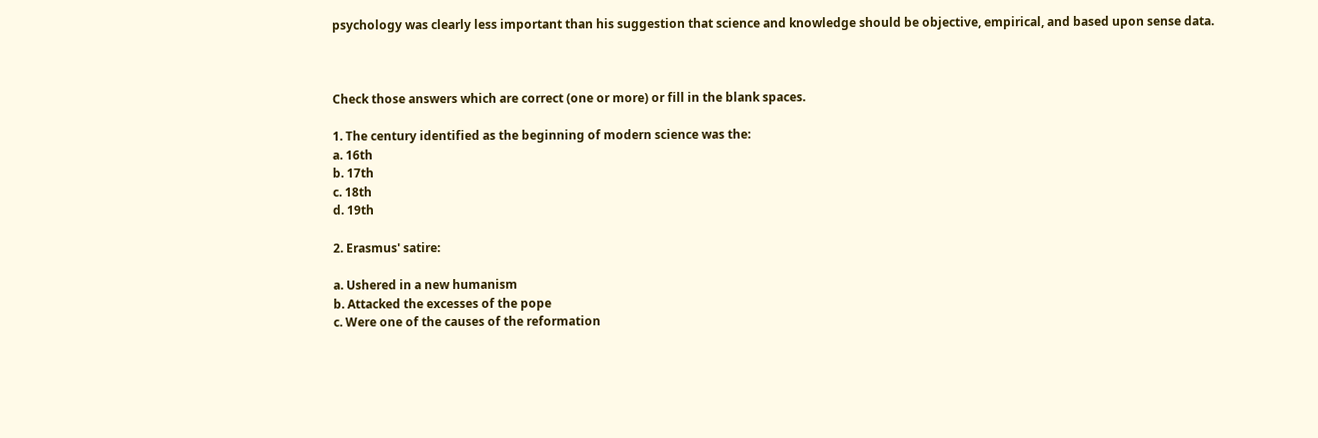psychology was clearly less important than his suggestion that science and knowledge should be objective, empirical, and based upon sense data.



Check those answers which are correct (one or more) or fill in the blank spaces.

1. The century identified as the beginning of modern science was the:
a. 16th
b. 17th
c. 18th
d. 19th

2. Erasmus' satire:

a. Ushered in a new humanism
b. Attacked the excesses of the pope
c. Were one of the causes of the reformation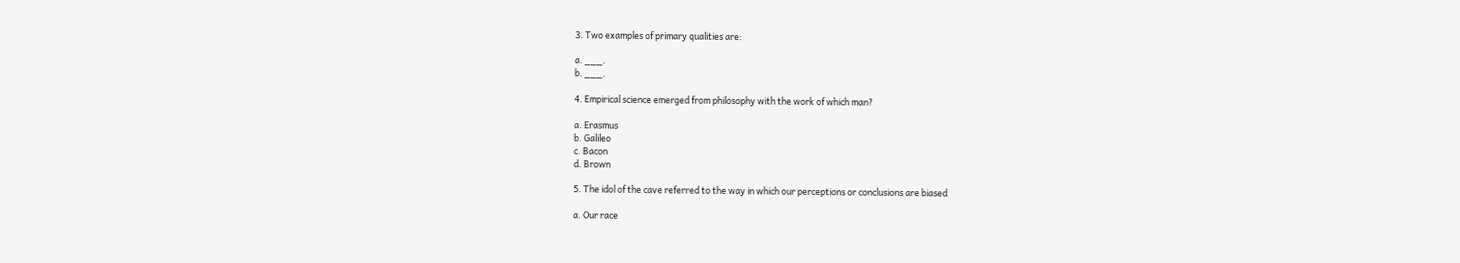3. Two examples of primary qualities are:

a. ___.
b. ___.

4. Empirical science emerged from philosophy with the work of which man?

a. Erasmus
b. Galileo
c. Bacon
d. Brown

5. The idol of the cave referred to the way in which our perceptions or conclusions are biased

a. Our race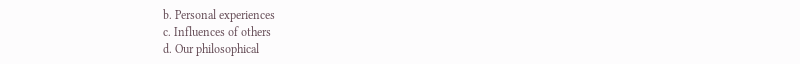b. Personal experiences
c. Influences of others
d. Our philosophical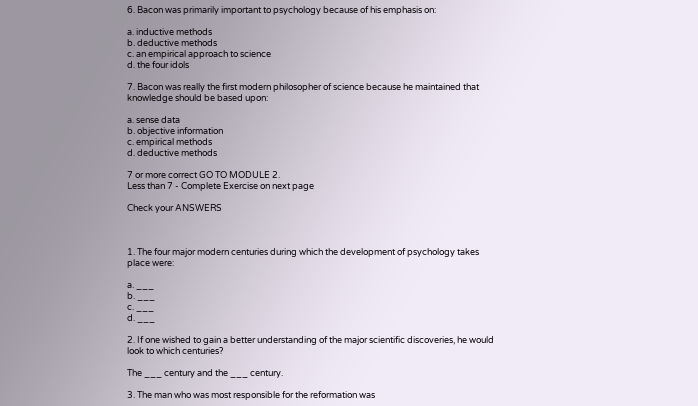6. Bacon was primarily important to psychology because of his emphasis on:

a. inductive methods
b. deductive methods
c. an empirical approach to science
d. the four idols

7. Bacon was really the first modern philosopher of science because he maintained that knowledge should be based upon:

a. sense data
b. objective information
c. empirical methods
d. deductive methods

7 or more correct GO TO MODULE 2.
Less than 7 - Complete Exercise on next page

Check your ANSWERS



1. The four major modern centuries during which the development of psychology takes place were:

a. ___
b. ___
c. ___
d. ___

2. If one wished to gain a better understanding of the major scientific discoveries, he would look to which centuries?

The ___ century and the ___ century.

3. The man who was most responsible for the reformation was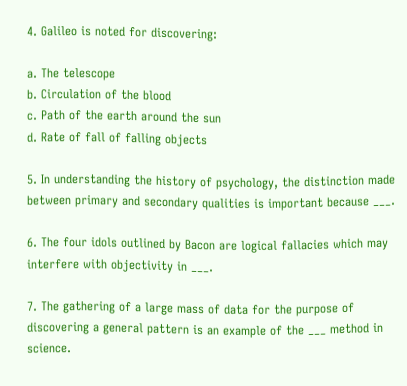4. Galileo is noted for discovering:

a. The telescope
b. Circulation of the blood
c. Path of the earth around the sun
d. Rate of fall of falling objects

5. In understanding the history of psychology, the distinction made between primary and secondary qualities is important because ___.

6. The four idols outlined by Bacon are logical fallacies which may interfere with objectivity in ___.

7. The gathering of a large mass of data for the purpose of discovering a general pattern is an example of the ___ method in science.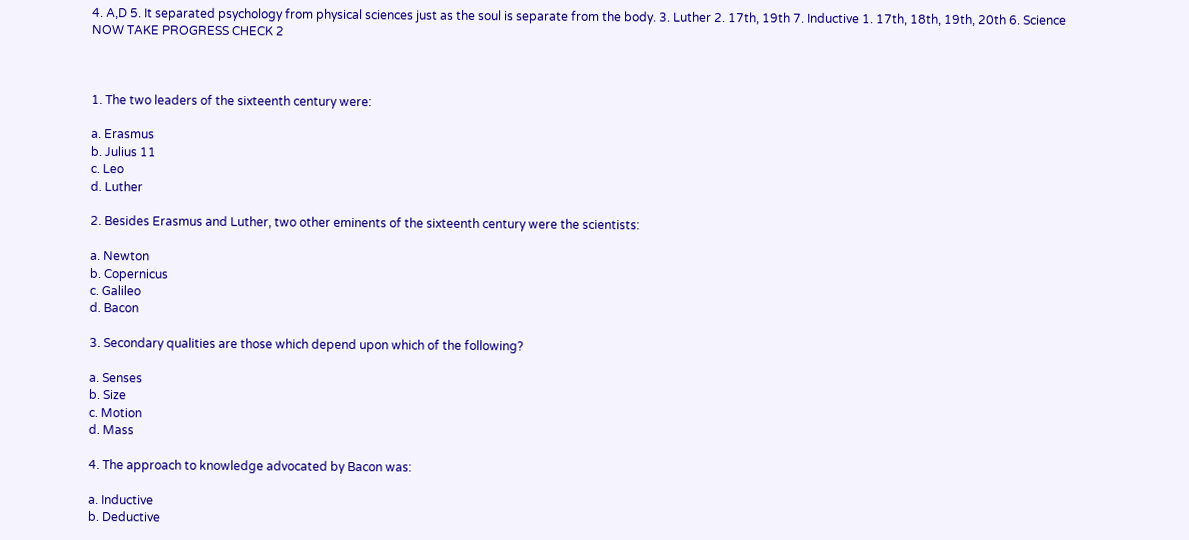4. A,D 5. It separated psychology from physical sciences just as the soul is separate from the body. 3. Luther 2. 17th, 19th 7. Inductive 1. 17th, 18th, 19th, 20th 6. Science NOW TAKE PROGRESS CHECK 2



1. The two leaders of the sixteenth century were:

a. Erasmus
b. Julius 11
c. Leo
d. Luther

2. Besides Erasmus and Luther, two other eminents of the sixteenth century were the scientists:

a. Newton
b. Copernicus
c. Galileo
d. Bacon

3. Secondary qualities are those which depend upon which of the following?

a. Senses
b. Size
c. Motion
d. Mass

4. The approach to knowledge advocated by Bacon was:

a. Inductive
b. Deductive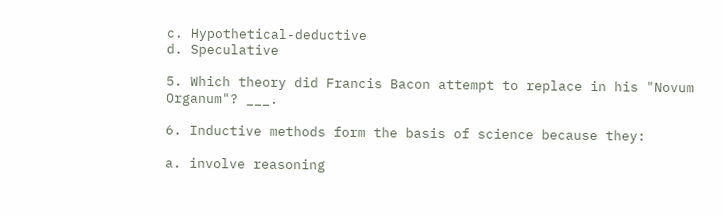c. Hypothetical-deductive
d. Speculative

5. Which theory did Francis Bacon attempt to replace in his "Novum Organum"? ___.

6. Inductive methods form the basis of science because they:

a. involve reasoning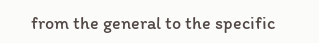from the general to the specific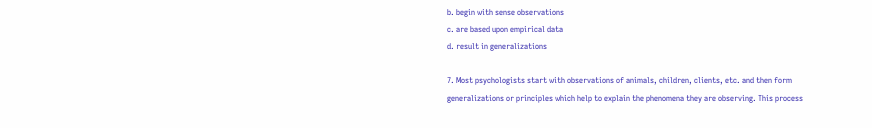b. begin with sense observations
c. are based upon empirical data
d. result in generalizations

7. Most psychologists start with observations of animals, children, clients, etc. and then form generalizations or principles which help to explain the phenomena they are observing. This process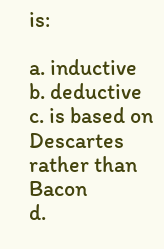is:

a. inductive
b. deductive
c. is based on Descartes rather than Bacon
d.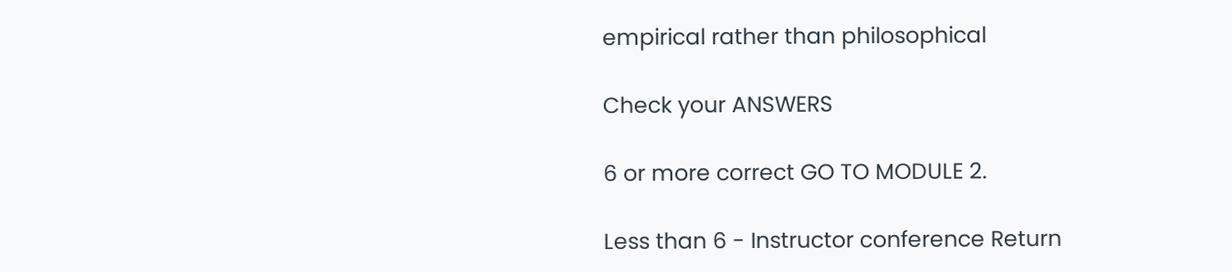empirical rather than philosophical

Check your ANSWERS

6 or more correct GO TO MODULE 2.

Less than 6 - Instructor conference Return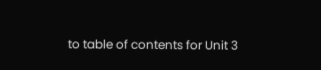to table of contents for Unit 3